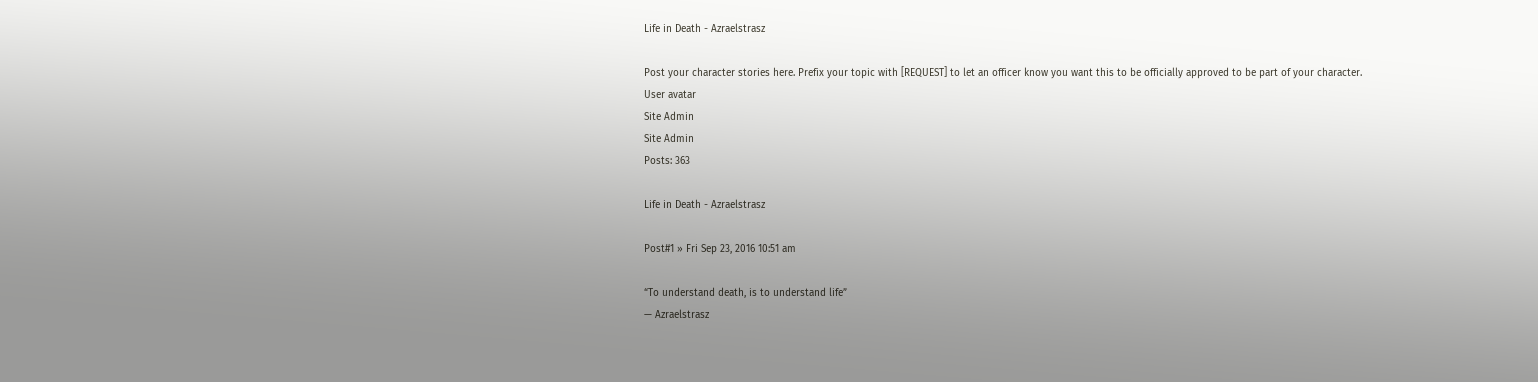Life in Death - Azraelstrasz

Post your character stories here. Prefix your topic with [REQUEST] to let an officer know you want this to be officially approved to be part of your character.
User avatar
Site Admin
Site Admin
Posts: 363

Life in Death - Azraelstrasz

Post#1 » Fri Sep 23, 2016 10:51 am

“To understand death, is to understand life”
— Azraelstrasz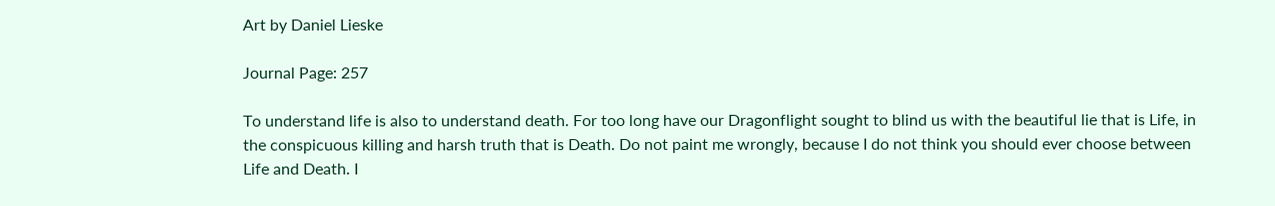Art by Daniel Lieske

Journal Page: 257

To understand life is also to understand death. For too long have our Dragonflight sought to blind us with the beautiful lie that is Life, in the conspicuous killing and harsh truth that is Death. Do not paint me wrongly, because I do not think you should ever choose between Life and Death. I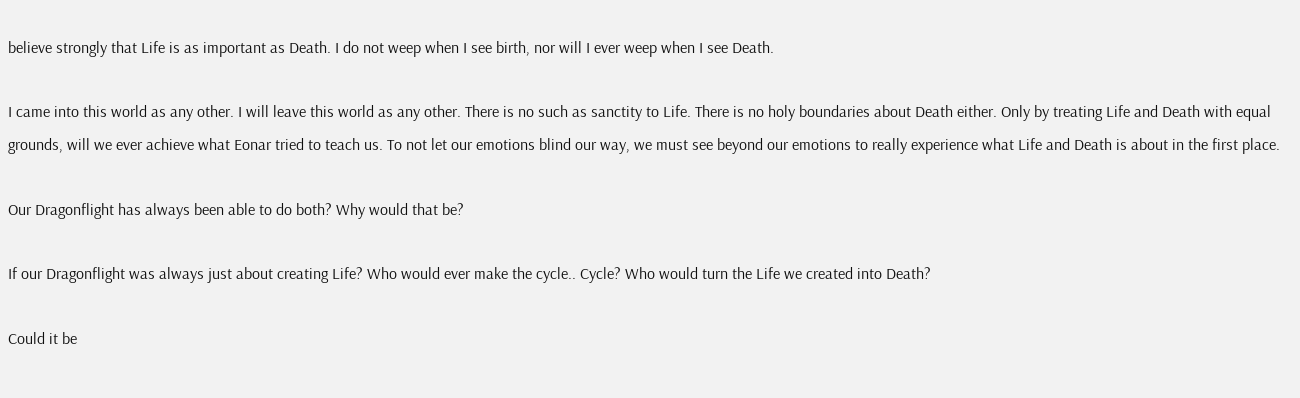believe strongly that Life is as important as Death. I do not weep when I see birth, nor will I ever weep when I see Death.

I came into this world as any other. I will leave this world as any other. There is no such as sanctity to Life. There is no holy boundaries about Death either. Only by treating Life and Death with equal grounds, will we ever achieve what Eonar tried to teach us. To not let our emotions blind our way, we must see beyond our emotions to really experience what Life and Death is about in the first place.

Our Dragonflight has always been able to do both? Why would that be?

If our Dragonflight was always just about creating Life? Who would ever make the cycle.. Cycle? Who would turn the Life we created into Death?

Could it be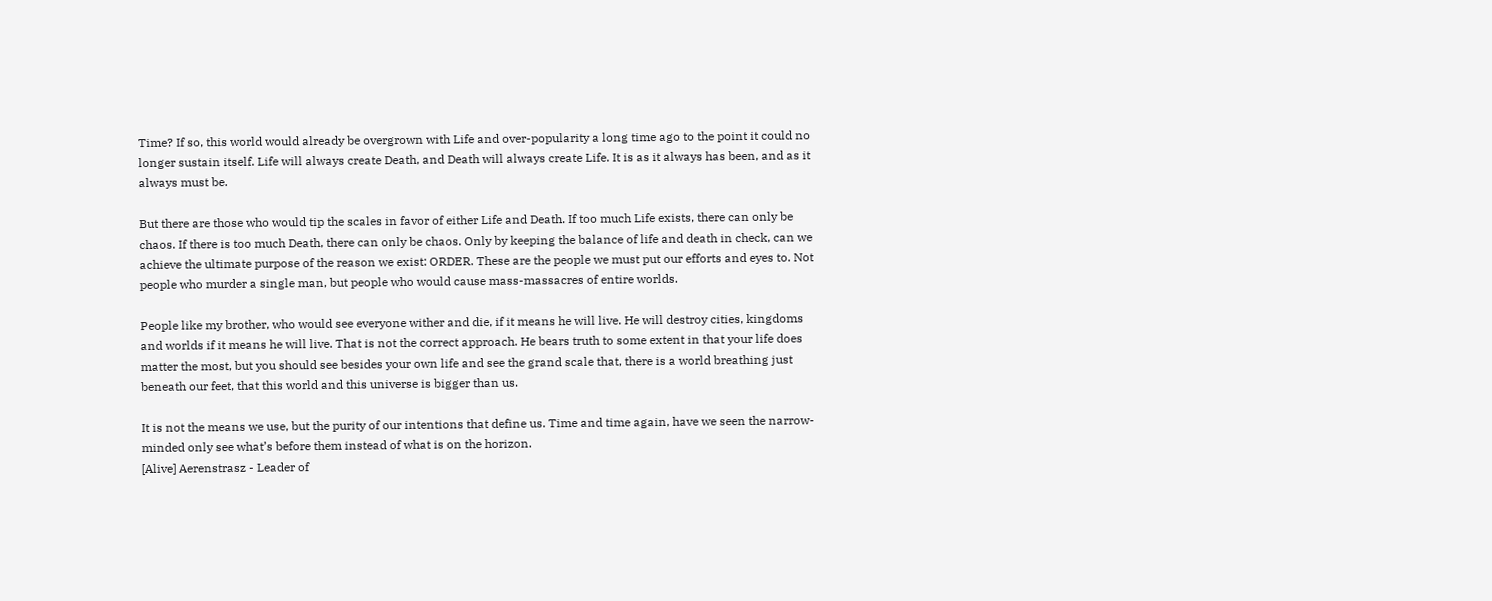Time? If so, this world would already be overgrown with Life and over-popularity a long time ago to the point it could no longer sustain itself. Life will always create Death, and Death will always create Life. It is as it always has been, and as it always must be.

But there are those who would tip the scales in favor of either Life and Death. If too much Life exists, there can only be chaos. If there is too much Death, there can only be chaos. Only by keeping the balance of life and death in check, can we achieve the ultimate purpose of the reason we exist: ORDER. These are the people we must put our efforts and eyes to. Not people who murder a single man, but people who would cause mass-massacres of entire worlds.

People like my brother, who would see everyone wither and die, if it means he will live. He will destroy cities, kingdoms and worlds if it means he will live. That is not the correct approach. He bears truth to some extent in that your life does matter the most, but you should see besides your own life and see the grand scale that, there is a world breathing just beneath our feet, that this world and this universe is bigger than us.

It is not the means we use, but the purity of our intentions that define us. Time and time again, have we seen the narrow-minded only see what’s before them instead of what is on the horizon.
[Alive] Aerenstrasz - Leader of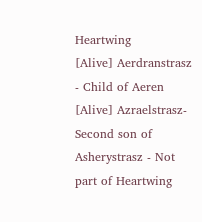Heartwing
[Alive] Aerdranstrasz - Child of Aeren
[Alive] Azraelstrasz- Second son of Asherystrasz - Not part of Heartwing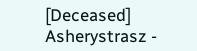[Deceased] Asherystrasz -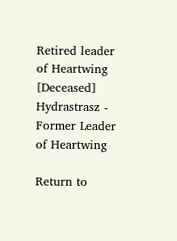Retired leader of Heartwing
[Deceased] Hydrastrasz - Former Leader of Heartwing

Return to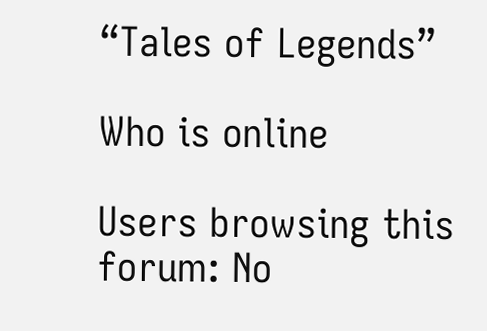“Tales of Legends”

Who is online

Users browsing this forum: No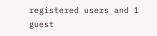registered users and 1 guest